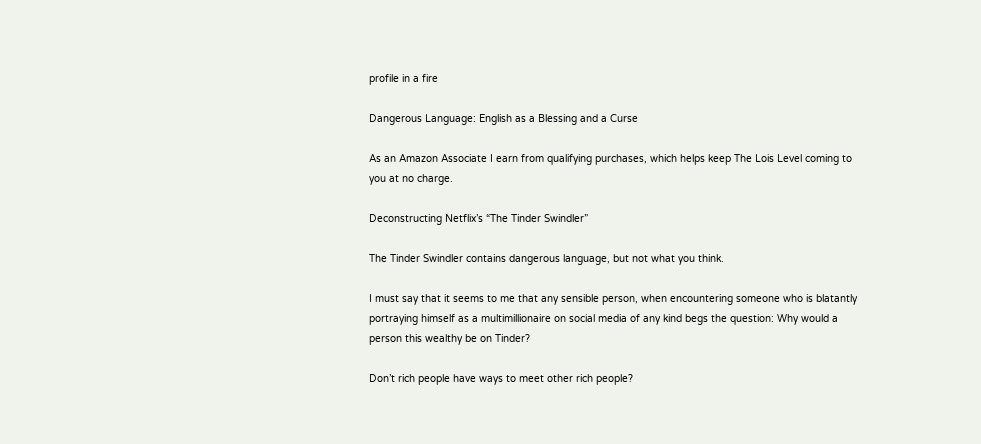profile in a fire

Dangerous Language: English as a Blessing and a Curse

As an Amazon Associate I earn from qualifying purchases, which helps keep The Lois Level coming to you at no charge.

Deconstructing Netflix’s “The Tinder Swindler”

The Tinder Swindler contains dangerous language, but not what you think.

I must say that it seems to me that any sensible person, when encountering someone who is blatantly portraying himself as a multimillionaire on social media of any kind begs the question: Why would a person this wealthy be on Tinder?

Don’t rich people have ways to meet other rich people?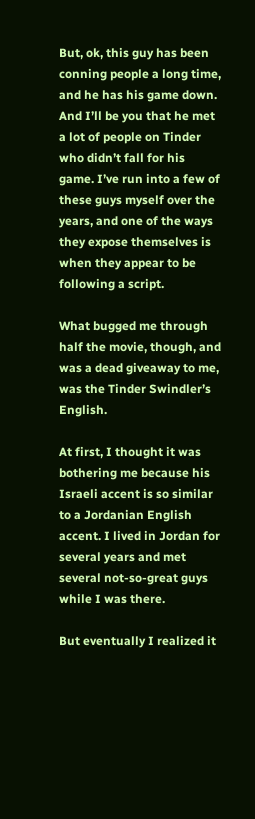But, ok, this guy has been conning people a long time, and he has his game down. And I’ll be you that he met a lot of people on Tinder who didn’t fall for his game. I’ve run into a few of these guys myself over the years, and one of the ways they expose themselves is when they appear to be following a script.

What bugged me through half the movie, though, and was a dead giveaway to me, was the Tinder Swindler’s English.

At first, I thought it was bothering me because his Israeli accent is so similar to a Jordanian English accent. I lived in Jordan for several years and met several not-so-great guys while I was there.

But eventually I realized it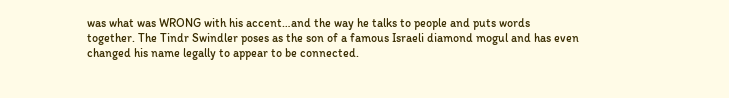was what was WRONG with his accent…and the way he talks to people and puts words together. The Tindr Swindler poses as the son of a famous Israeli diamond mogul and has even changed his name legally to appear to be connected.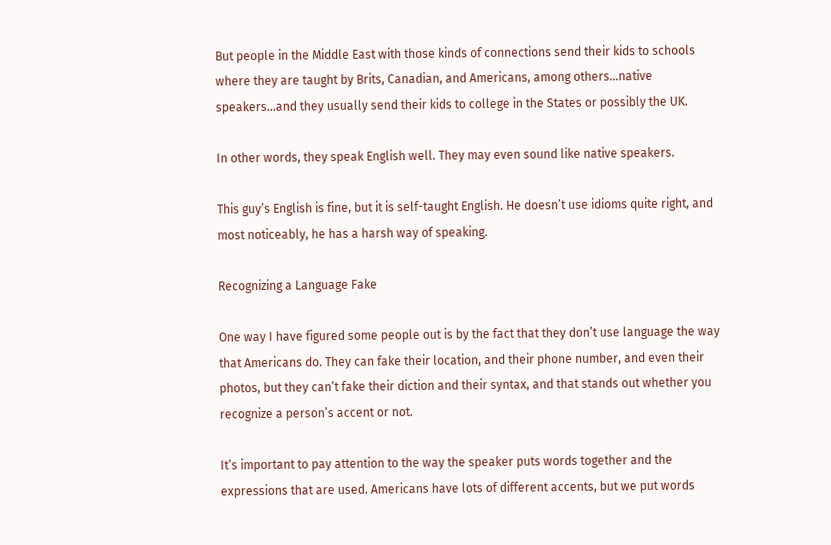But people in the Middle East with those kinds of connections send their kids to schools where they are taught by Brits, Canadian, and Americans, among others…native speakers…and they usually send their kids to college in the States or possibly the UK.

In other words, they speak English well. They may even sound like native speakers.

This guy’s English is fine, but it is self-taught English. He doesn’t use idioms quite right, and most noticeably, he has a harsh way of speaking.

Recognizing a Language Fake

One way I have figured some people out is by the fact that they don’t use language the way that Americans do. They can fake their location, and their phone number, and even their photos, but they can’t fake their diction and their syntax, and that stands out whether you recognize a person’s accent or not.

It’s important to pay attention to the way the speaker puts words together and the expressions that are used. Americans have lots of different accents, but we put words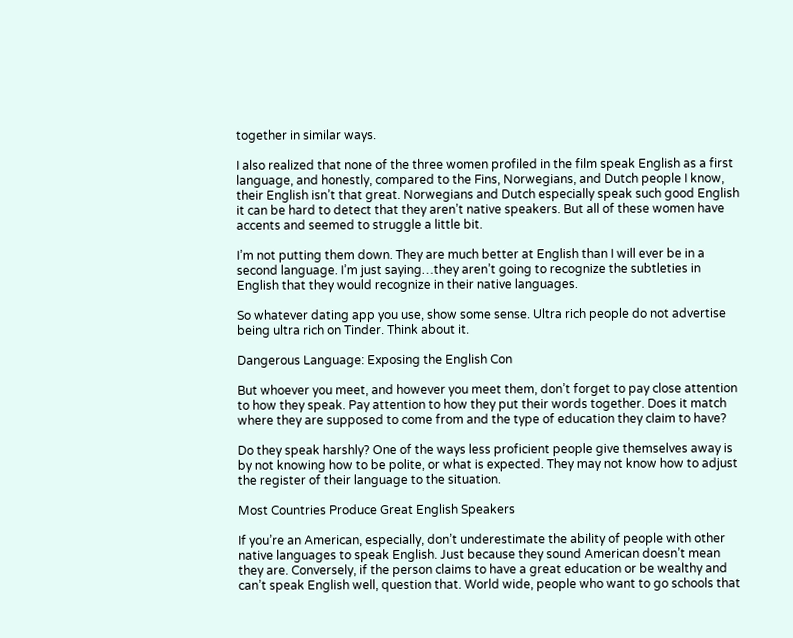together in similar ways.

I also realized that none of the three women profiled in the film speak English as a first language, and honestly, compared to the Fins, Norwegians, and Dutch people I know, their English isn’t that great. Norwegians and Dutch especially speak such good English it can be hard to detect that they aren’t native speakers. But all of these women have accents and seemed to struggle a little bit.

I’m not putting them down. They are much better at English than I will ever be in a second language. I’m just saying…they aren’t going to recognize the subtleties in English that they would recognize in their native languages.

So whatever dating app you use, show some sense. Ultra rich people do not advertise being ultra rich on Tinder. Think about it.

Dangerous Language: Exposing the English Con

But whoever you meet, and however you meet them, don’t forget to pay close attention to how they speak. Pay attention to how they put their words together. Does it match where they are supposed to come from and the type of education they claim to have?

Do they speak harshly? One of the ways less proficient people give themselves away is by not knowing how to be polite, or what is expected. They may not know how to adjust the register of their language to the situation.

Most Countries Produce Great English Speakers

If you’re an American, especially, don’t underestimate the ability of people with other native languages to speak English. Just because they sound American doesn’t mean they are. Conversely, if the person claims to have a great education or be wealthy and can’t speak English well, question that. World wide, people who want to go schools that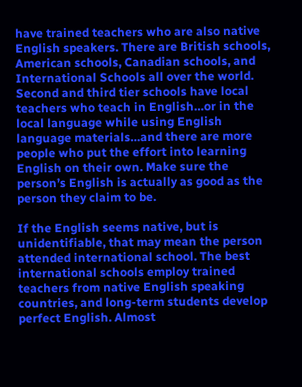have trained teachers who are also native English speakers. There are British schools, American schools, Canadian schools, and International Schools all over the world. Second and third tier schools have local teachers who teach in English…or in the local language while using English language materials…and there are more people who put the effort into learning English on their own. Make sure the person’s English is actually as good as the person they claim to be.

If the English seems native, but is unidentifiable, that may mean the person attended international school. The best international schools employ trained teachers from native English speaking countries, and long-term students develop perfect English. Almost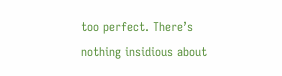too perfect. There’s nothing insidious about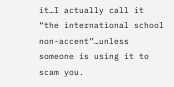it…I actually call it “the international school non-accent”…unless someone is using it to scam you.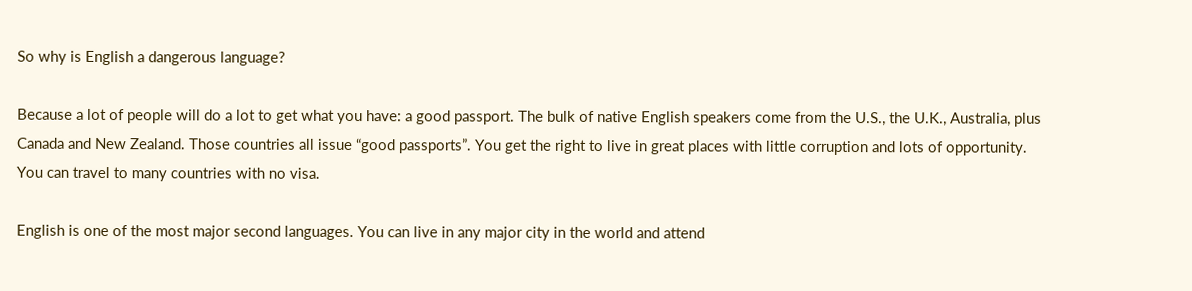So why is English a dangerous language?

Because a lot of people will do a lot to get what you have: a good passport. The bulk of native English speakers come from the U.S., the U.K., Australia, plus Canada and New Zealand. Those countries all issue “good passports”. You get the right to live in great places with little corruption and lots of opportunity. You can travel to many countries with no visa.

English is one of the most major second languages. You can live in any major city in the world and attend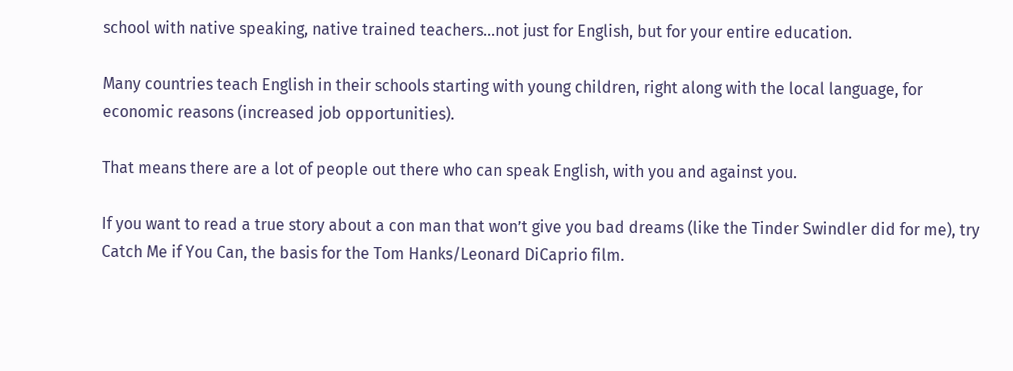school with native speaking, native trained teachers…not just for English, but for your entire education.

Many countries teach English in their schools starting with young children, right along with the local language, for economic reasons (increased job opportunities).

That means there are a lot of people out there who can speak English, with you and against you.

If you want to read a true story about a con man that won’t give you bad dreams (like the Tinder Swindler did for me), try Catch Me if You Can, the basis for the Tom Hanks/Leonard DiCaprio film.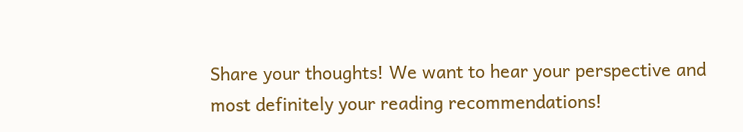Share your thoughts! We want to hear your perspective and most definitely your reading recommendations!